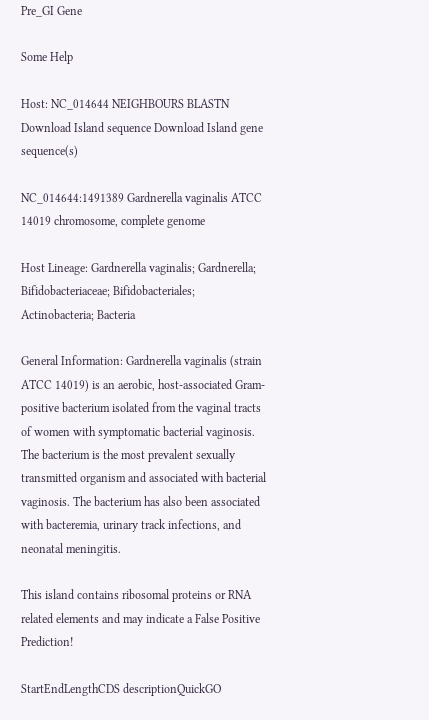Pre_GI Gene

Some Help

Host: NC_014644 NEIGHBOURS BLASTN Download Island sequence Download Island gene sequence(s)

NC_014644:1491389 Gardnerella vaginalis ATCC 14019 chromosome, complete genome

Host Lineage: Gardnerella vaginalis; Gardnerella; Bifidobacteriaceae; Bifidobacteriales; Actinobacteria; Bacteria

General Information: Gardnerella vaginalis (strain ATCC 14019) is an aerobic, host-associated Gram-positive bacterium isolated from the vaginal tracts of women with symptomatic bacterial vaginosis. The bacterium is the most prevalent sexually transmitted organism and associated with bacterial vaginosis. The bacterium has also been associated with bacteremia, urinary track infections, and neonatal meningitis.

This island contains ribosomal proteins or RNA related elements and may indicate a False Positive Prediction!

StartEndLengthCDS descriptionQuickGO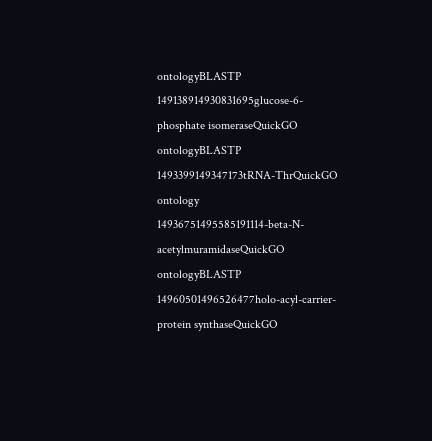ontologyBLASTP
149138914930831695glucose-6-phosphate isomeraseQuickGO ontologyBLASTP
1493399149347173tRNA-ThrQuickGO ontology
14936751495585191114-beta-N-acetylmuramidaseQuickGO ontologyBLASTP
14960501496526477holo-acyl-carrier-protein synthaseQuickGO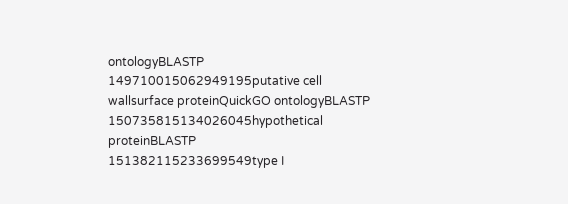ontologyBLASTP
149710015062949195putative cell wallsurface proteinQuickGO ontologyBLASTP
150735815134026045hypothetical proteinBLASTP
151382115233699549type I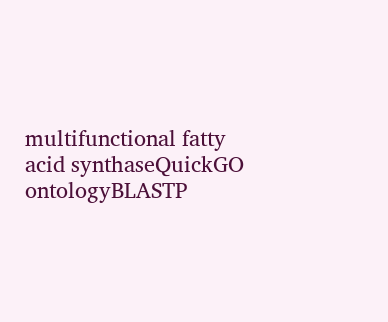multifunctional fatty acid synthaseQuickGO ontologyBLASTP